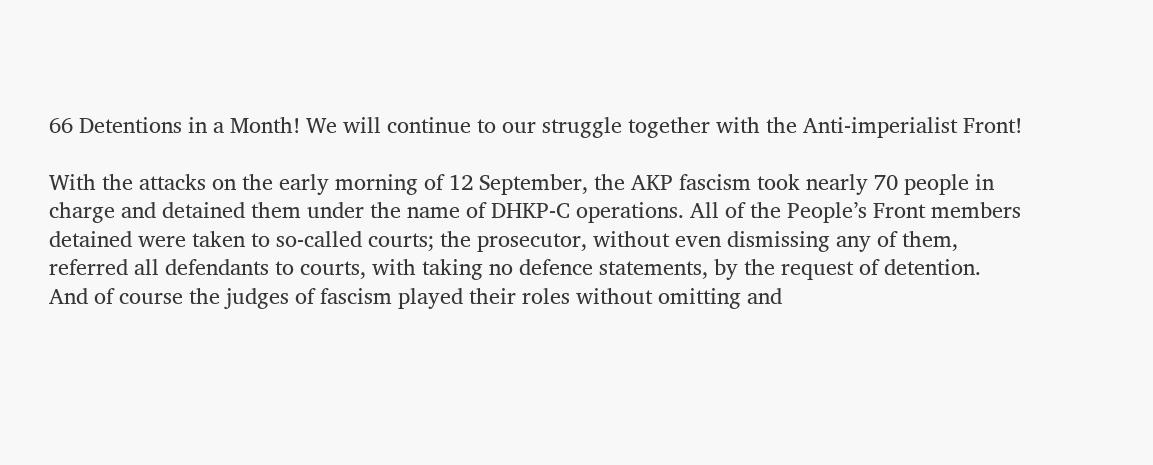66 Detentions in a Month! We will continue to our struggle together with the Anti-imperialist Front!

With the attacks on the early morning of 12 September, the AKP fascism took nearly 70 people in charge and detained them under the name of DHKP-C operations. All of the People’s Front members detained were taken to so-called courts; the prosecutor, without even dismissing any of them, referred all defendants to courts, with taking no defence statements, by the request of detention. And of course the judges of fascism played their roles without omitting and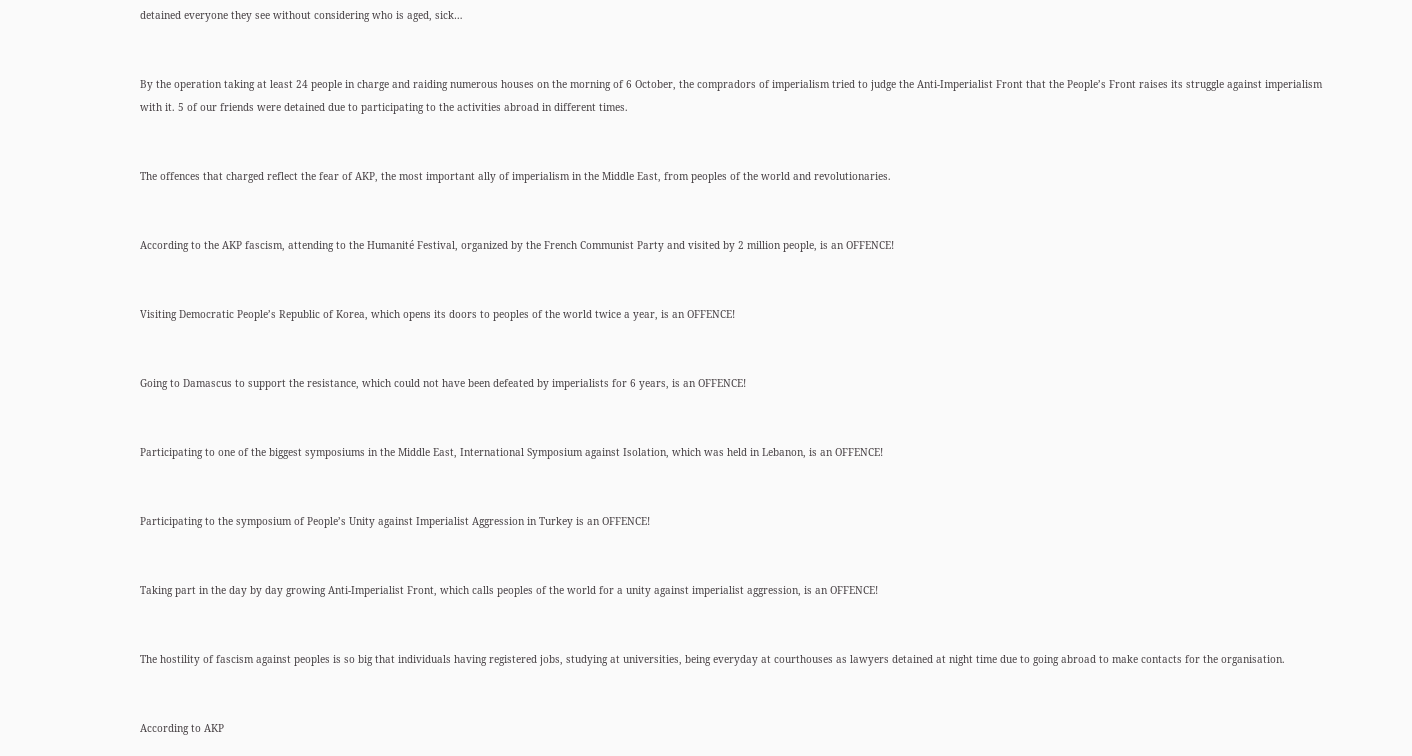detained everyone they see without considering who is aged, sick…


By the operation taking at least 24 people in charge and raiding numerous houses on the morning of 6 October, the compradors of imperialism tried to judge the Anti-Imperialist Front that the People’s Front raises its struggle against imperialism with it. 5 of our friends were detained due to participating to the activities abroad in different times.


The offences that charged reflect the fear of AKP, the most important ally of imperialism in the Middle East, from peoples of the world and revolutionaries.


According to the AKP fascism, attending to the Humanité Festival, organized by the French Communist Party and visited by 2 million people, is an OFFENCE!


Visiting Democratic People’s Republic of Korea, which opens its doors to peoples of the world twice a year, is an OFFENCE!


Going to Damascus to support the resistance, which could not have been defeated by imperialists for 6 years, is an OFFENCE!


Participating to one of the biggest symposiums in the Middle East, International Symposium against Isolation, which was held in Lebanon, is an OFFENCE!


Participating to the symposium of People’s Unity against Imperialist Aggression in Turkey is an OFFENCE!


Taking part in the day by day growing Anti-Imperialist Front, which calls peoples of the world for a unity against imperialist aggression, is an OFFENCE!


The hostility of fascism against peoples is so big that individuals having registered jobs, studying at universities, being everyday at courthouses as lawyers detained at night time due to going abroad to make contacts for the organisation.


According to AKP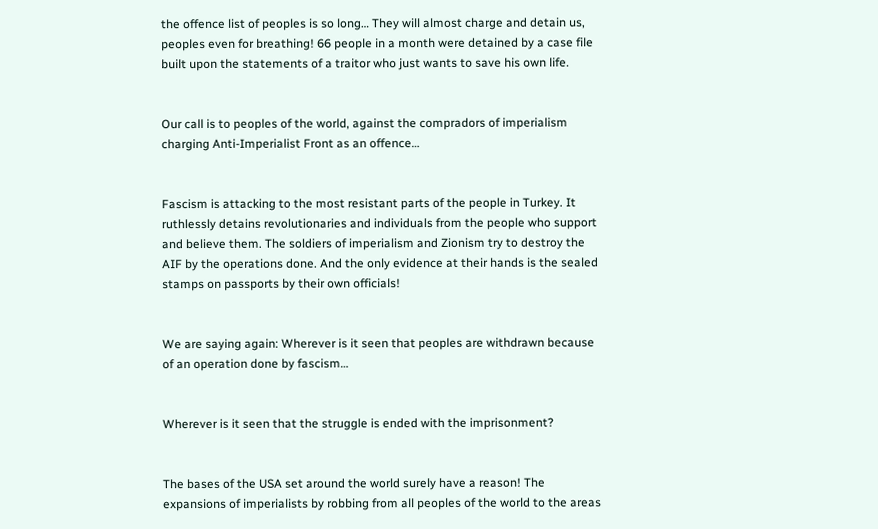the offence list of peoples is so long… They will almost charge and detain us, peoples even for breathing! 66 people in a month were detained by a case file built upon the statements of a traitor who just wants to save his own life.


Our call is to peoples of the world, against the compradors of imperialism charging Anti-Imperialist Front as an offence…


Fascism is attacking to the most resistant parts of the people in Turkey. It ruthlessly detains revolutionaries and individuals from the people who support and believe them. The soldiers of imperialism and Zionism try to destroy the AIF by the operations done. And the only evidence at their hands is the sealed stamps on passports by their own officials!


We are saying again: Wherever is it seen that peoples are withdrawn because of an operation done by fascism…


Wherever is it seen that the struggle is ended with the imprisonment?


The bases of the USA set around the world surely have a reason! The expansions of imperialists by robbing from all peoples of the world to the areas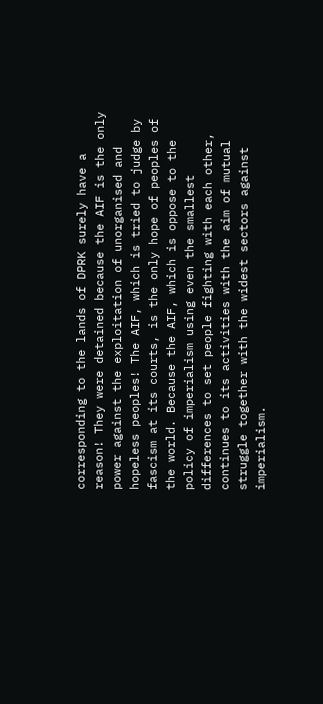corresponding to the lands of DPRK surely have a reason! They were detained because the AIF is the only power against the exploitation of unorganised and hopeless peoples! The AIF, which is tried to judge by fascism at its courts, is the only hope of peoples of the world. Because the AIF, which is oppose to the policy of imperialism using even the smallest differences to set people fighting with each other, continues to its activities with the aim of mutual struggle together with the widest sectors against imperialism.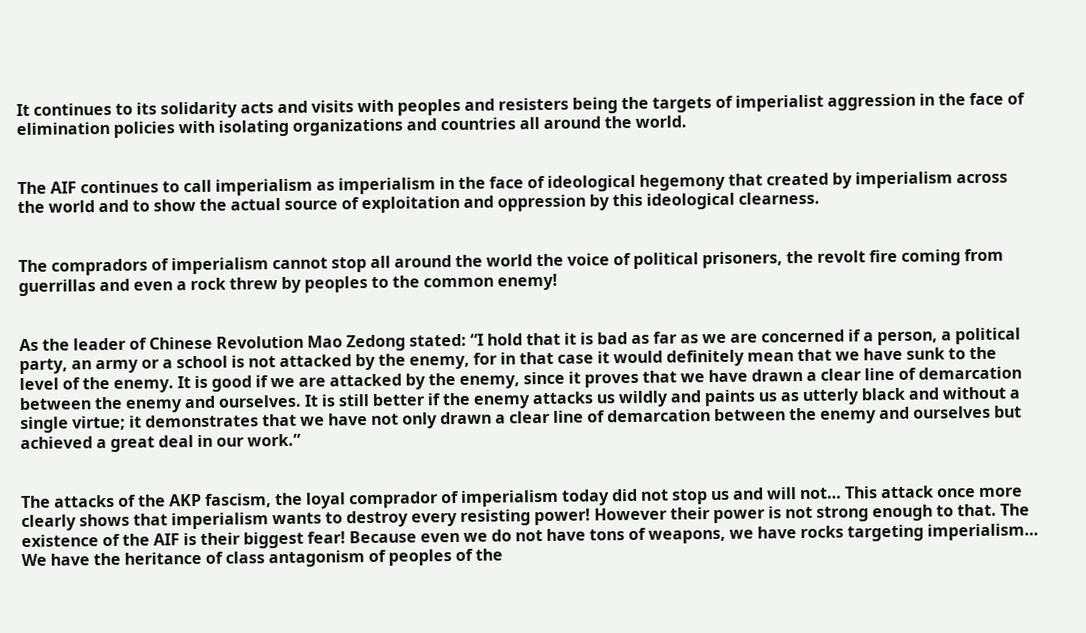It continues to its solidarity acts and visits with peoples and resisters being the targets of imperialist aggression in the face of elimination policies with isolating organizations and countries all around the world.


The AIF continues to call imperialism as imperialism in the face of ideological hegemony that created by imperialism across the world and to show the actual source of exploitation and oppression by this ideological clearness.


The compradors of imperialism cannot stop all around the world the voice of political prisoners, the revolt fire coming from guerrillas and even a rock threw by peoples to the common enemy!


As the leader of Chinese Revolution Mao Zedong stated: “I hold that it is bad as far as we are concerned if a person, a political party, an army or a school is not attacked by the enemy, for in that case it would definitely mean that we have sunk to the level of the enemy. It is good if we are attacked by the enemy, since it proves that we have drawn a clear line of demarcation between the enemy and ourselves. It is still better if the enemy attacks us wildly and paints us as utterly black and without a single virtue; it demonstrates that we have not only drawn a clear line of demarcation between the enemy and ourselves but achieved a great deal in our work.”


The attacks of the AKP fascism, the loyal comprador of imperialism today did not stop us and will not… This attack once more clearly shows that imperialism wants to destroy every resisting power! However their power is not strong enough to that. The existence of the AIF is their biggest fear! Because even we do not have tons of weapons, we have rocks targeting imperialism… We have the heritance of class antagonism of peoples of the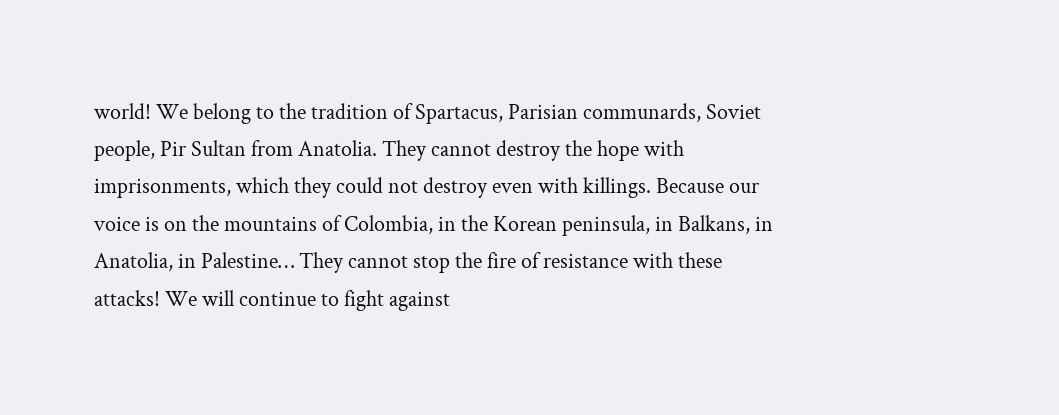world! We belong to the tradition of Spartacus, Parisian communards, Soviet people, Pir Sultan from Anatolia. They cannot destroy the hope with imprisonments, which they could not destroy even with killings. Because our voice is on the mountains of Colombia, in the Korean peninsula, in Balkans, in Anatolia, in Palestine… They cannot stop the fire of resistance with these attacks! We will continue to fight against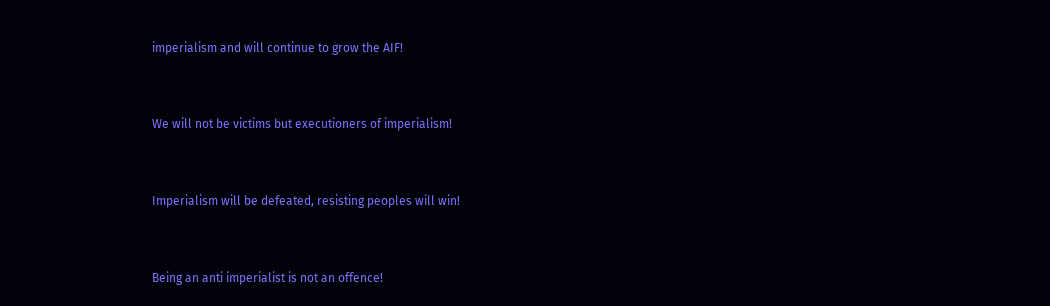imperialism and will continue to grow the AIF!


We will not be victims but executioners of imperialism!


Imperialism will be defeated, resisting peoples will win!


Being an anti imperialist is not an offence!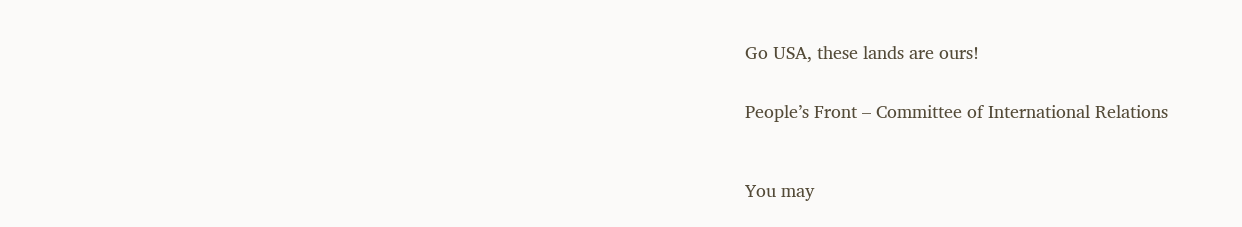Go USA, these lands are ours!


People’s Front – Committee of International Relations



You may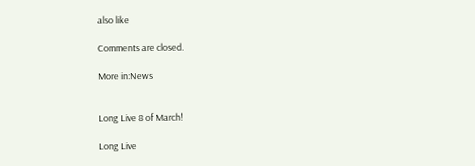also like

Comments are closed.

More in:News


Long Live 8 of March!

Long Live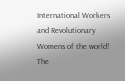International Workers and Revolutionary Womens of the world! The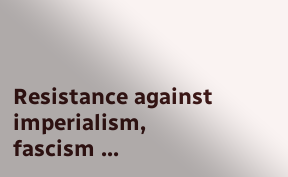Resistance against imperialism, fascism ...